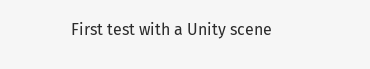First test with a Unity scene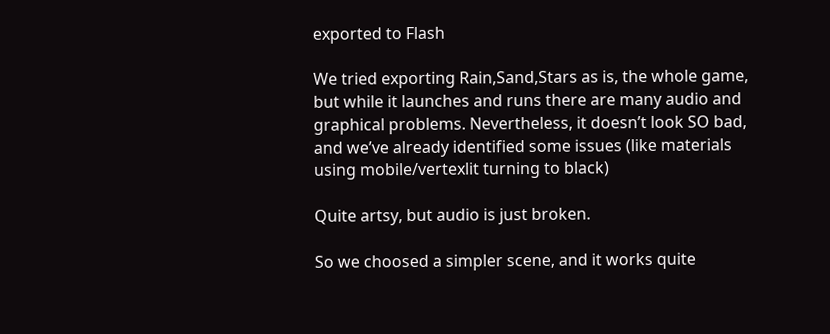exported to Flash

We tried exporting Rain,Sand,Stars as is, the whole game, but while it launches and runs there are many audio and graphical problems. Nevertheless, it doesn’t look SO bad, and we’ve already identified some issues (like materials using mobile/vertexlit turning to black)

Quite artsy, but audio is just broken.

So we choosed a simpler scene, and it works quite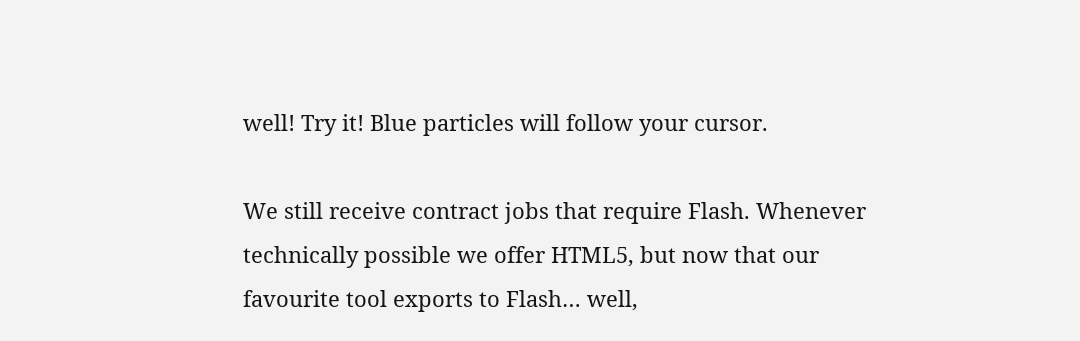well! Try it! Blue particles will follow your cursor.

We still receive contract jobs that require Flash. Whenever technically possible we offer HTML5, but now that our favourite tool exports to Flash… well,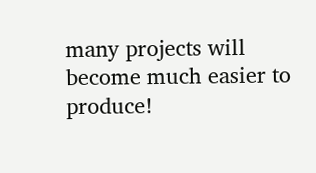many projects will become much easier to produce!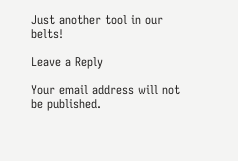Just another tool in our belts!

Leave a Reply

Your email address will not be published.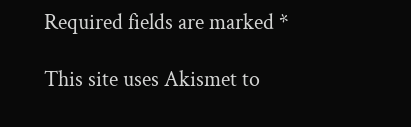Required fields are marked *

This site uses Akismet to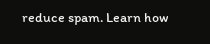reduce spam. Learn how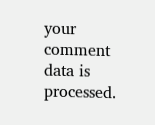your comment data is processed.